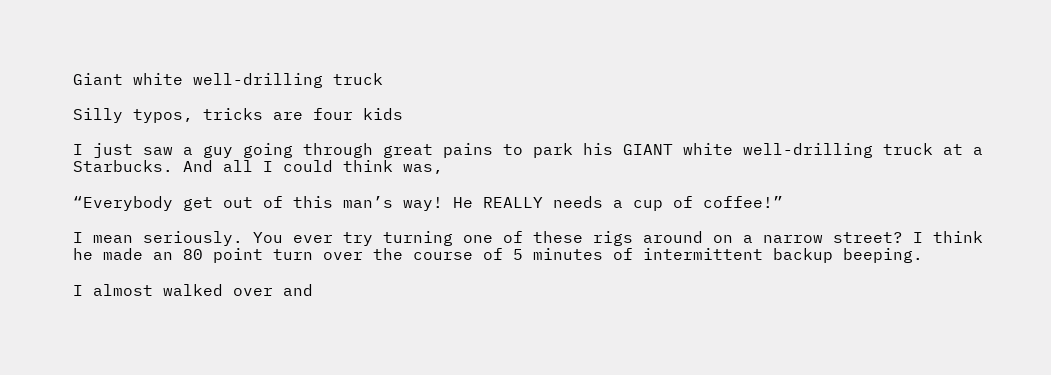Giant white well-drilling truck

Silly typos, tricks are four kids

I just saw a guy going through great pains to park his GIANT white well-drilling truck at a Starbucks. And all I could think was,

“Everybody get out of this man’s way! He REALLY needs a cup of coffee!”

I mean seriously. You ever try turning one of these rigs around on a narrow street? I think he made an 80 point turn over the course of 5 minutes of intermittent backup beeping.

I almost walked over and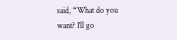said, “What do you want? I’ll go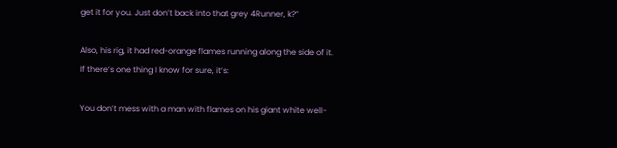get it for you. Just don’t back into that grey 4Runner, k?”

Also, his rig, it had red-orange flames running along the side of it. If there’s one thing I know for sure, it’s:

You don’t mess with a man with flames on his giant white well-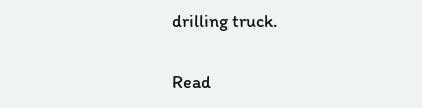drilling truck.

Read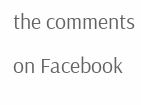the comments on Facebook